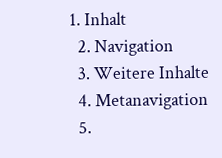1. Inhalt
  2. Navigation
  3. Weitere Inhalte
  4. Metanavigation
  5.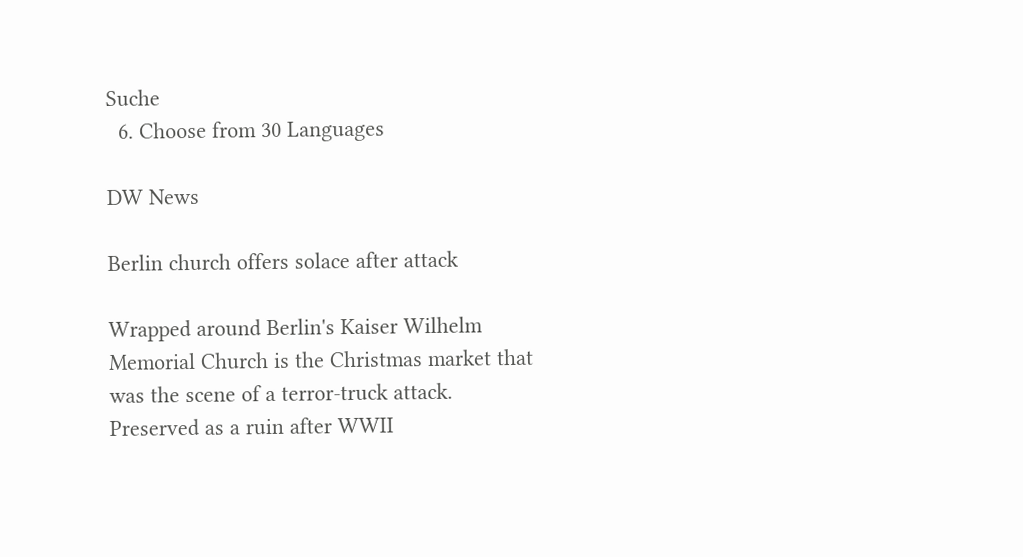Suche
  6. Choose from 30 Languages

DW News

Berlin church offers solace after attack

Wrapped around Berlin's Kaiser Wilhelm Memorial Church is the Christmas market that was the scene of a terror-truck attack. Preserved as a ruin after WWII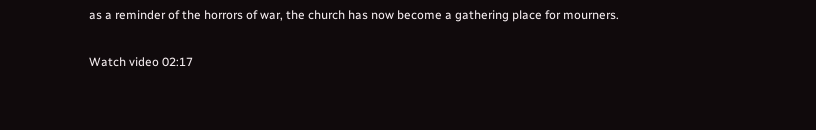as a reminder of the horrors of war, the church has now become a gathering place for mourners.

Watch video 02:17